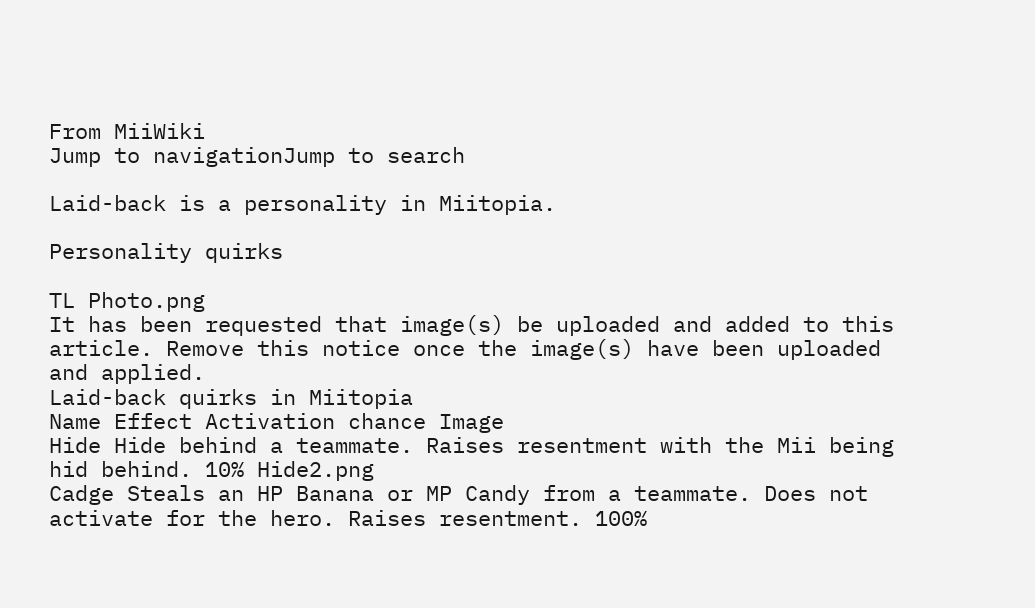From MiiWiki
Jump to navigationJump to search

Laid-back is a personality in Miitopia.

Personality quirks

TL Photo.png
It has been requested that image(s) be uploaded and added to this article. Remove this notice once the image(s) have been uploaded and applied.
Laid-back quirks in Miitopia
Name Effect Activation chance Image
Hide Hide behind a teammate. Raises resentment with the Mii being hid behind. 10% Hide2.png
Cadge Steals an HP Banana or MP Candy from a teammate. Does not activate for the hero. Raises resentment. 100%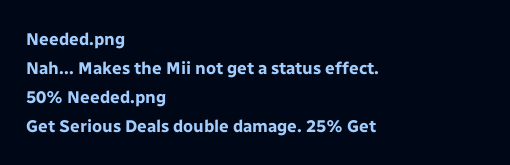Needed.png
Nah... Makes the Mii not get a status effect. 50% Needed.png
Get Serious Deals double damage. 25% Get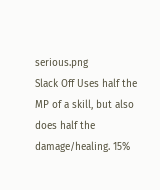serious.png
Slack Off Uses half the MP of a skill, but also does half the damage/healing. 15%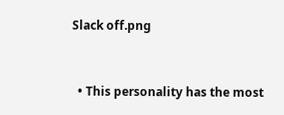Slack off.png


  • This personality has the most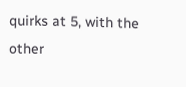quirks at 5, with the other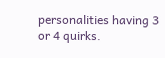personalities having 3 or 4 quirks.